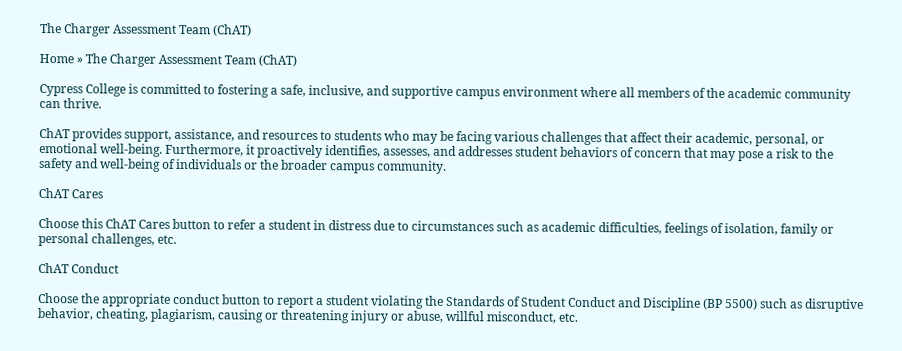The Charger Assessment Team (ChAT)

Home » The Charger Assessment Team (ChAT)

Cypress College is committed to fostering a safe, inclusive, and supportive campus environment where all members of the academic community can thrive.

ChAT provides support, assistance, and resources to students who may be facing various challenges that affect their academic, personal, or emotional well-being. Furthermore, it proactively identifies, assesses, and addresses student behaviors of concern that may pose a risk to the safety and well-being of individuals or the broader campus community.

ChAT Cares

Choose this ChAT Cares button to refer a student in distress due to circumstances such as academic difficulties, feelings of isolation, family or personal challenges, etc.

ChAT Conduct

Choose the appropriate conduct button to report a student violating the Standards of Student Conduct and Discipline (BP 5500) such as disruptive behavior, cheating, plagiarism, causing or threatening injury or abuse, willful misconduct, etc.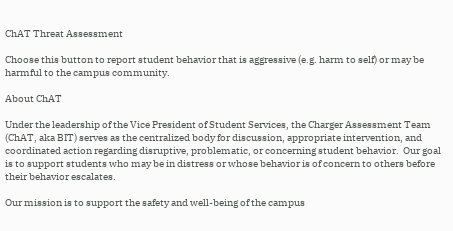ChAT Threat Assessment

Choose this button to report student behavior that is aggressive (e.g. harm to self) or may be harmful to the campus community.

About ChAT

Under the leadership of the Vice President of Student Services, the Charger Assessment Team (ChAT, aka BIT) serves as the centralized body for discussion, appropriate intervention, and coordinated action regarding disruptive, problematic, or concerning student behavior.  Our goal is to support students who may be in distress or whose behavior is of concern to others before their behavior escalates.

Our mission is to support the safety and well-being of the campus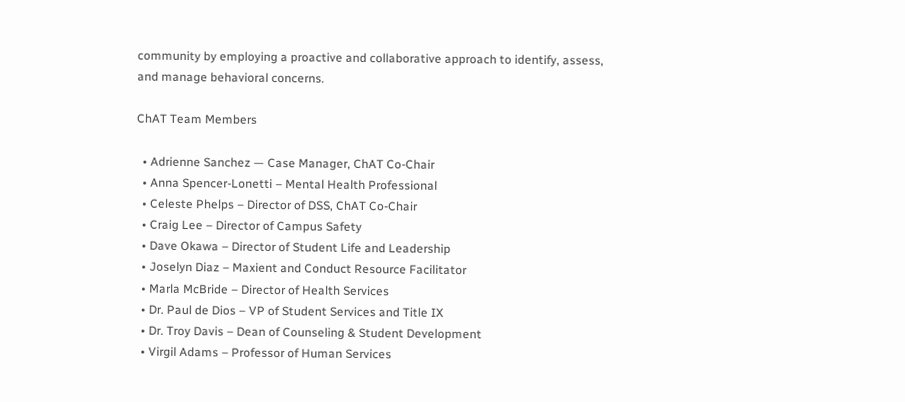community by employing a proactive and collaborative approach to identify, assess, and manage behavioral concerns.

ChAT Team Members

  • Adrienne Sanchez — Case Manager, ChAT Co-Chair
  • Anna Spencer-Lonetti – Mental Health Professional
  • Celeste Phelps – Director of DSS, ChAT Co-Chair
  • Craig Lee – Director of Campus Safety
  • Dave Okawa – Director of Student Life and Leadership
  • Joselyn Diaz – Maxient and Conduct Resource Facilitator
  • Marla McBride – Director of Health Services
  • Dr. Paul de Dios – VP of Student Services and Title IX
  • Dr. Troy Davis – Dean of Counseling & Student Development
  • Virgil Adams – Professor of Human Services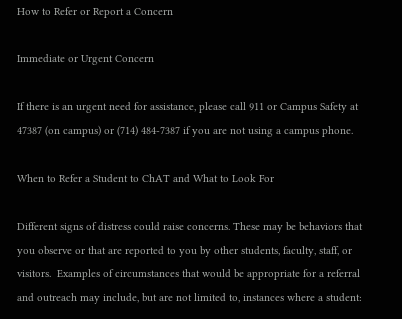How to Refer or Report a Concern

Immediate or Urgent Concern

If there is an urgent need for assistance, please call 911 or Campus Safety at 47387 (on campus) or (714) 484-7387 if you are not using a campus phone.

When to Refer a Student to ChAT and What to Look For

Different signs of distress could raise concerns. These may be behaviors that you observe or that are reported to you by other students, faculty, staff, or visitors.  Examples of circumstances that would be appropriate for a referral and outreach may include, but are not limited to, instances where a student: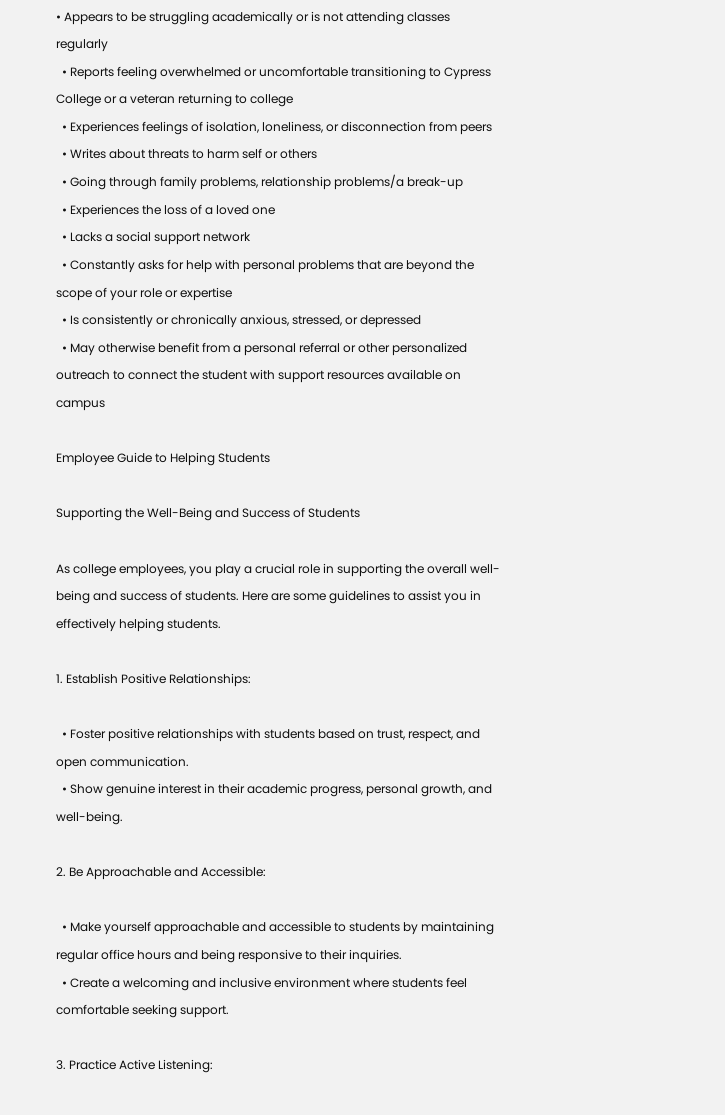• Appears to be struggling academically or is not attending classes regularly
  • Reports feeling overwhelmed or uncomfortable transitioning to Cypress College or a veteran returning to college
  • Experiences feelings of isolation, loneliness, or disconnection from peers
  • Writes about threats to harm self or others
  • Going through family problems, relationship problems/a break-up
  • Experiences the loss of a loved one
  • Lacks a social support network
  • Constantly asks for help with personal problems that are beyond the scope of your role or expertise
  • Is consistently or chronically anxious, stressed, or depressed
  • May otherwise benefit from a personal referral or other personalized outreach to connect the student with support resources available on campus

Employee Guide to Helping Students

Supporting the Well-Being and Success of Students

As college employees, you play a crucial role in supporting the overall well-being and success of students. Here are some guidelines to assist you in effectively helping students.

1. Establish Positive Relationships:

  • Foster positive relationships with students based on trust, respect, and open communication.
  • Show genuine interest in their academic progress, personal growth, and well-being.

2. Be Approachable and Accessible:

  • Make yourself approachable and accessible to students by maintaining regular office hours and being responsive to their inquiries.
  • Create a welcoming and inclusive environment where students feel comfortable seeking support.

3. Practice Active Listening: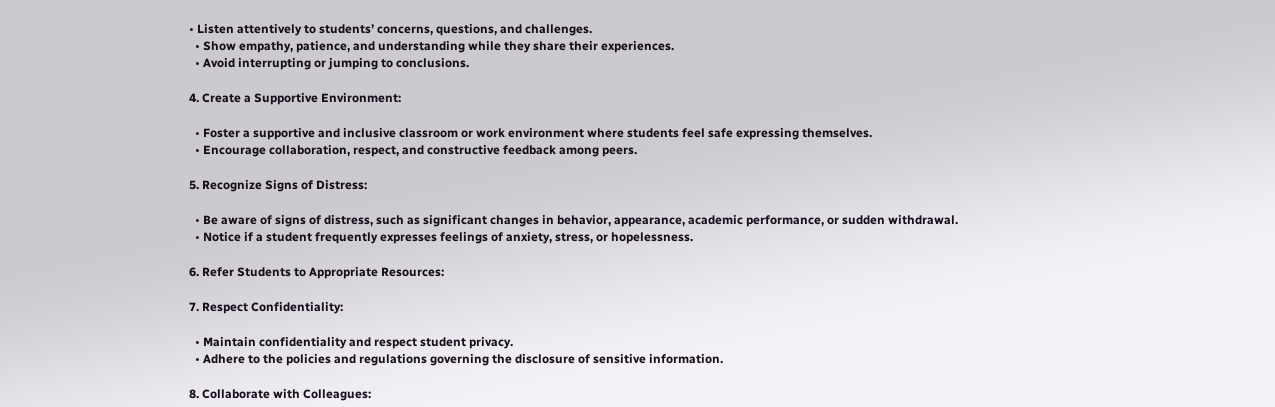• Listen attentively to students’ concerns, questions, and challenges.
  • Show empathy, patience, and understanding while they share their experiences.
  • Avoid interrupting or jumping to conclusions.

4. Create a Supportive Environment:

  • Foster a supportive and inclusive classroom or work environment where students feel safe expressing themselves.
  • Encourage collaboration, respect, and constructive feedback among peers.

5. Recognize Signs of Distress:

  • Be aware of signs of distress, such as significant changes in behavior, appearance, academic performance, or sudden withdrawal.
  • Notice if a student frequently expresses feelings of anxiety, stress, or hopelessness.

6. Refer Students to Appropriate Resources:

7. Respect Confidentiality:

  • Maintain confidentiality and respect student privacy.
  • Adhere to the policies and regulations governing the disclosure of sensitive information.

8. Collaborate with Colleagues: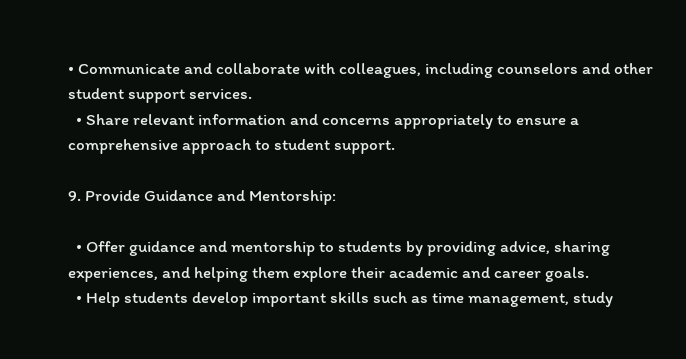• Communicate and collaborate with colleagues, including counselors and other student support services.
  • Share relevant information and concerns appropriately to ensure a comprehensive approach to student support.

9. Provide Guidance and Mentorship:

  • Offer guidance and mentorship to students by providing advice, sharing experiences, and helping them explore their academic and career goals.
  • Help students develop important skills such as time management, study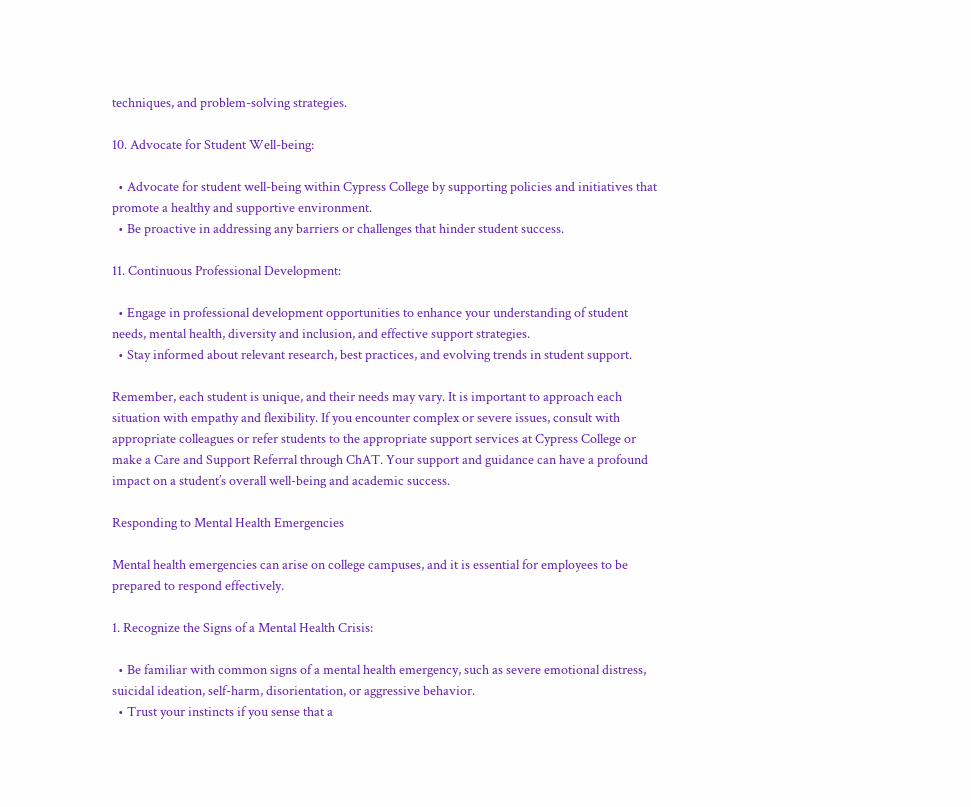techniques, and problem-solving strategies.

10. Advocate for Student Well-being:

  • Advocate for student well-being within Cypress College by supporting policies and initiatives that promote a healthy and supportive environment.
  • Be proactive in addressing any barriers or challenges that hinder student success.

11. Continuous Professional Development:

  • Engage in professional development opportunities to enhance your understanding of student needs, mental health, diversity and inclusion, and effective support strategies.
  • Stay informed about relevant research, best practices, and evolving trends in student support.

Remember, each student is unique, and their needs may vary. It is important to approach each situation with empathy and flexibility. If you encounter complex or severe issues, consult with appropriate colleagues or refer students to the appropriate support services at Cypress College or make a Care and Support Referral through ChAT. Your support and guidance can have a profound impact on a student’s overall well-being and academic success.

Responding to Mental Health Emergencies

Mental health emergencies can arise on college campuses, and it is essential for employees to be prepared to respond effectively.

1. Recognize the Signs of a Mental Health Crisis:

  • Be familiar with common signs of a mental health emergency, such as severe emotional distress, suicidal ideation, self-harm, disorientation, or aggressive behavior.
  • Trust your instincts if you sense that a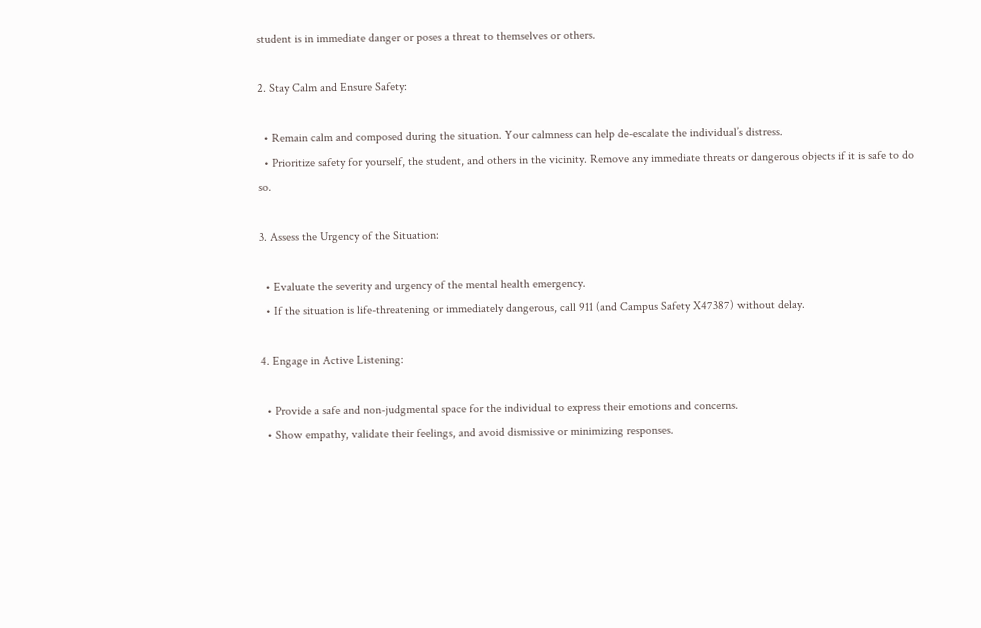student is in immediate danger or poses a threat to themselves or others.

2. Stay Calm and Ensure Safety:

  • Remain calm and composed during the situation. Your calmness can help de-escalate the individual’s distress.
  • Prioritize safety for yourself, the student, and others in the vicinity. Remove any immediate threats or dangerous objects if it is safe to do so.

3. Assess the Urgency of the Situation:

  • Evaluate the severity and urgency of the mental health emergency.
  • If the situation is life-threatening or immediately dangerous, call 911 (and Campus Safety X47387) without delay.

4. Engage in Active Listening:

  • Provide a safe and non-judgmental space for the individual to express their emotions and concerns.
  • Show empathy, validate their feelings, and avoid dismissive or minimizing responses.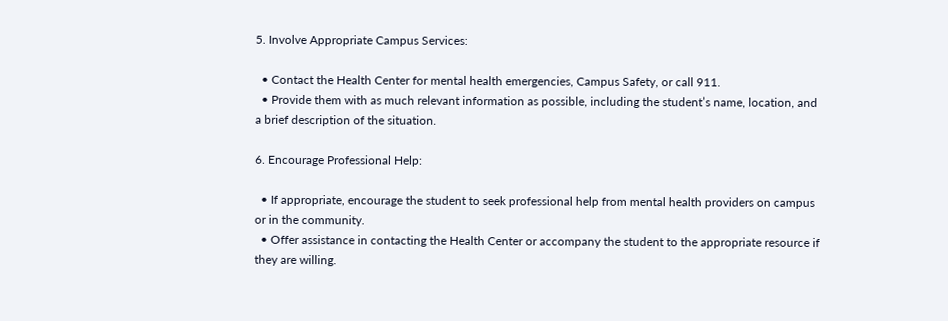5. Involve Appropriate Campus Services:

  • Contact the Health Center for mental health emergencies, Campus Safety, or call 911.
  • Provide them with as much relevant information as possible, including the student’s name, location, and a brief description of the situation.

6. Encourage Professional Help:

  • If appropriate, encourage the student to seek professional help from mental health providers on campus or in the community.
  • Offer assistance in contacting the Health Center or accompany the student to the appropriate resource if they are willing.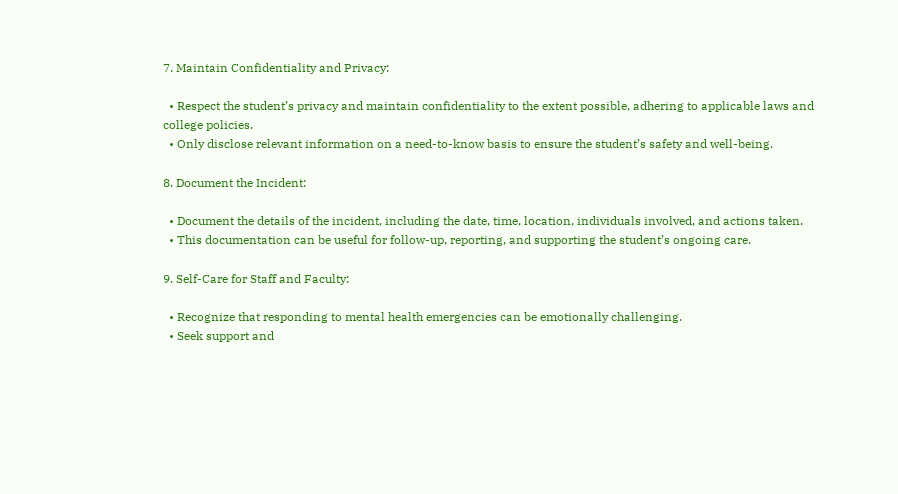7. Maintain Confidentiality and Privacy:

  • Respect the student’s privacy and maintain confidentiality to the extent possible, adhering to applicable laws and college policies.
  • Only disclose relevant information on a need-to-know basis to ensure the student’s safety and well-being.

8. Document the Incident:

  • Document the details of the incident, including the date, time, location, individuals involved, and actions taken.
  • This documentation can be useful for follow-up, reporting, and supporting the student’s ongoing care.

9. Self-Care for Staff and Faculty:

  • Recognize that responding to mental health emergencies can be emotionally challenging.
  • Seek support and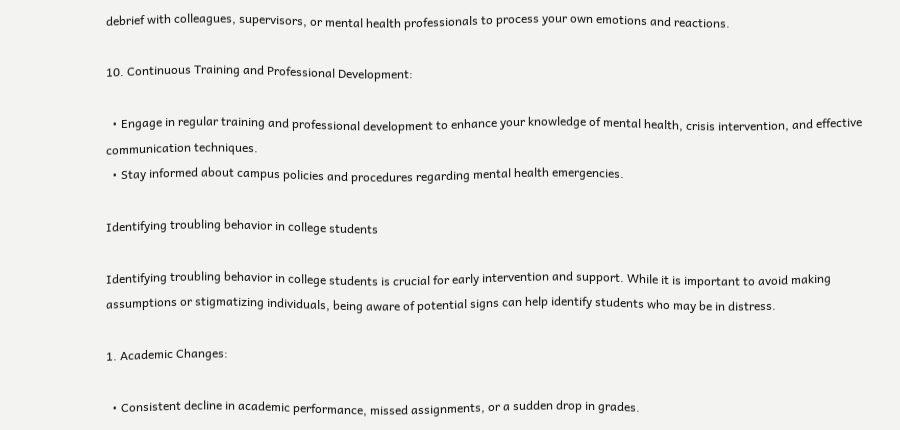debrief with colleagues, supervisors, or mental health professionals to process your own emotions and reactions.

10. Continuous Training and Professional Development:

  • Engage in regular training and professional development to enhance your knowledge of mental health, crisis intervention, and effective communication techniques.
  • Stay informed about campus policies and procedures regarding mental health emergencies.

Identifying troubling behavior in college students

Identifying troubling behavior in college students is crucial for early intervention and support. While it is important to avoid making assumptions or stigmatizing individuals, being aware of potential signs can help identify students who may be in distress.

1. Academic Changes:

  • Consistent decline in academic performance, missed assignments, or a sudden drop in grades.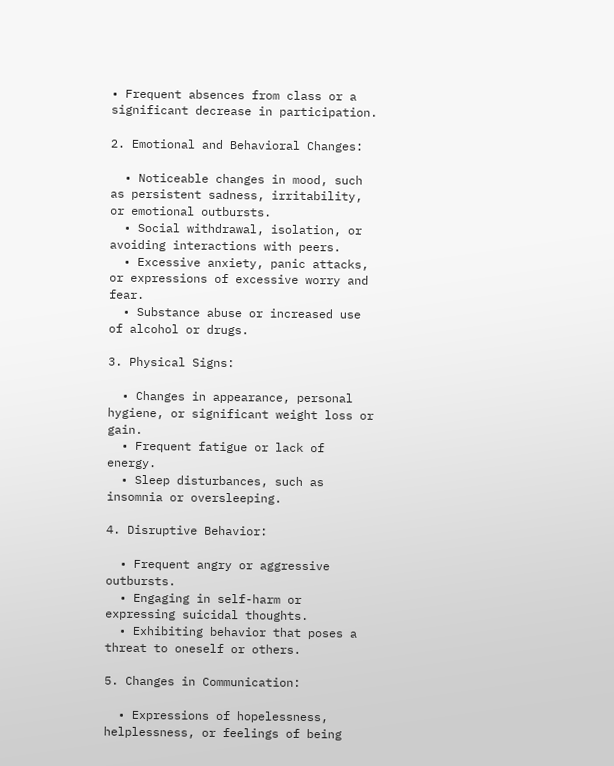• Frequent absences from class or a significant decrease in participation.

2. Emotional and Behavioral Changes:

  • Noticeable changes in mood, such as persistent sadness, irritability, or emotional outbursts.
  • Social withdrawal, isolation, or avoiding interactions with peers.
  • Excessive anxiety, panic attacks, or expressions of excessive worry and fear.
  • Substance abuse or increased use of alcohol or drugs.

3. Physical Signs:

  • Changes in appearance, personal hygiene, or significant weight loss or gain.
  • Frequent fatigue or lack of energy.
  • Sleep disturbances, such as insomnia or oversleeping.

4. Disruptive Behavior:

  • Frequent angry or aggressive outbursts.
  • Engaging in self-harm or expressing suicidal thoughts.
  • Exhibiting behavior that poses a threat to oneself or others.

5. Changes in Communication:

  • Expressions of hopelessness, helplessness, or feelings of being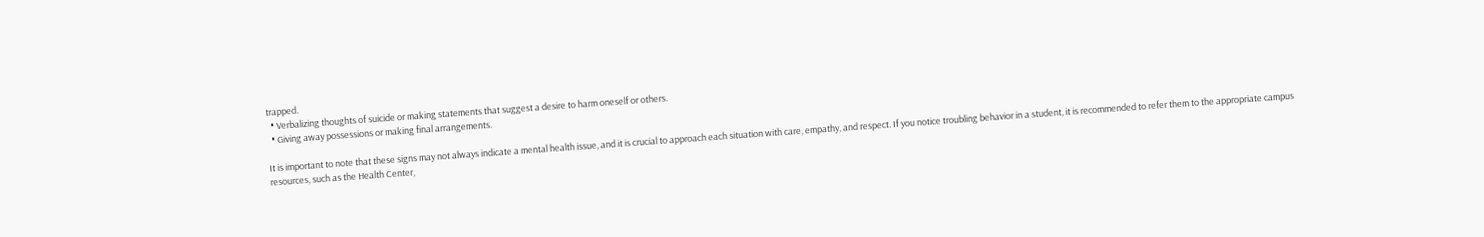trapped.
  • Verbalizing thoughts of suicide or making statements that suggest a desire to harm oneself or others.
  • Giving away possessions or making final arrangements.

It is important to note that these signs may not always indicate a mental health issue, and it is crucial to approach each situation with care, empathy, and respect. If you notice troubling behavior in a student, it is recommended to refer them to the appropriate campus resources, such as the Health Center,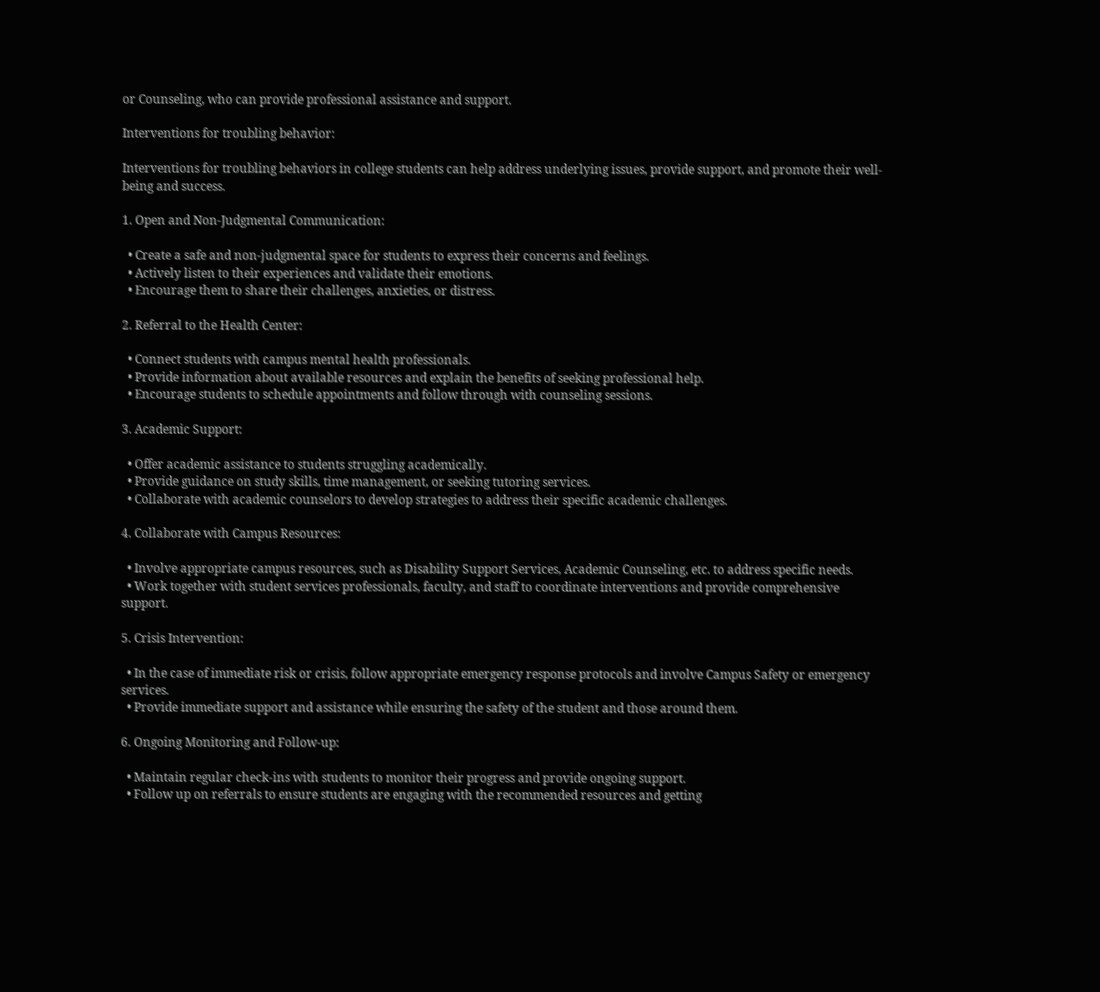or Counseling, who can provide professional assistance and support.

Interventions for troubling behavior:

Interventions for troubling behaviors in college students can help address underlying issues, provide support, and promote their well-being and success.

1. Open and Non-Judgmental Communication:

  • Create a safe and non-judgmental space for students to express their concerns and feelings.
  • Actively listen to their experiences and validate their emotions.
  • Encourage them to share their challenges, anxieties, or distress.

2. Referral to the Health Center:

  • Connect students with campus mental health professionals.
  • Provide information about available resources and explain the benefits of seeking professional help.
  • Encourage students to schedule appointments and follow through with counseling sessions.

3. Academic Support:

  • Offer academic assistance to students struggling academically.
  • Provide guidance on study skills, time management, or seeking tutoring services.
  • Collaborate with academic counselors to develop strategies to address their specific academic challenges.

4. Collaborate with Campus Resources:

  • Involve appropriate campus resources, such as Disability Support Services, Academic Counseling, etc. to address specific needs.
  • Work together with student services professionals, faculty, and staff to coordinate interventions and provide comprehensive support.

5. Crisis Intervention:

  • In the case of immediate risk or crisis, follow appropriate emergency response protocols and involve Campus Safety or emergency services.
  • Provide immediate support and assistance while ensuring the safety of the student and those around them.

6. Ongoing Monitoring and Follow-up:

  • Maintain regular check-ins with students to monitor their progress and provide ongoing support.
  • Follow up on referrals to ensure students are engaging with the recommended resources and getting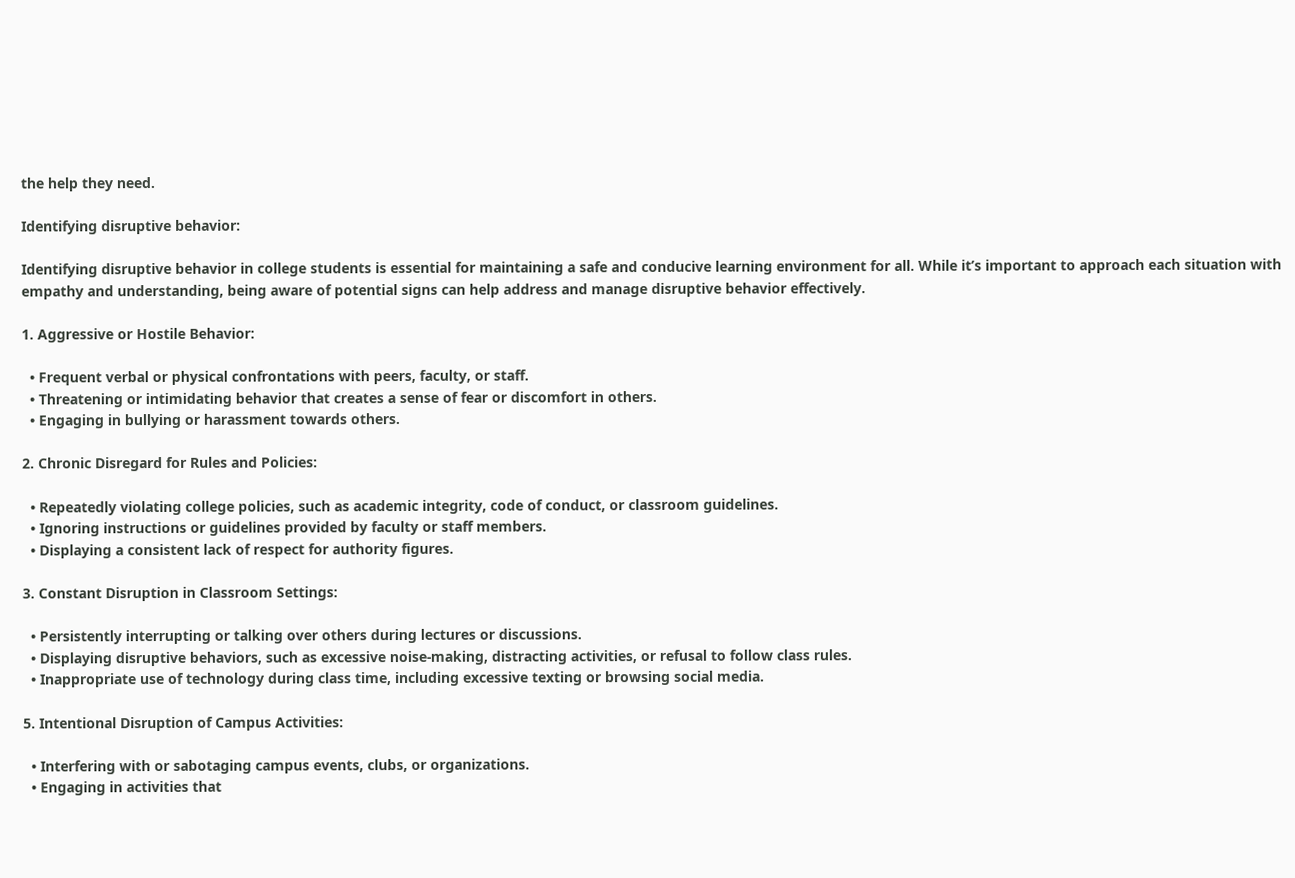the help they need.

Identifying disruptive behavior:

Identifying disruptive behavior in college students is essential for maintaining a safe and conducive learning environment for all. While it’s important to approach each situation with empathy and understanding, being aware of potential signs can help address and manage disruptive behavior effectively.

1. Aggressive or Hostile Behavior:

  • Frequent verbal or physical confrontations with peers, faculty, or staff.
  • Threatening or intimidating behavior that creates a sense of fear or discomfort in others.
  • Engaging in bullying or harassment towards others.

2. Chronic Disregard for Rules and Policies:

  • Repeatedly violating college policies, such as academic integrity, code of conduct, or classroom guidelines.
  • Ignoring instructions or guidelines provided by faculty or staff members.
  • Displaying a consistent lack of respect for authority figures.

3. Constant Disruption in Classroom Settings:

  • Persistently interrupting or talking over others during lectures or discussions.
  • Displaying disruptive behaviors, such as excessive noise-making, distracting activities, or refusal to follow class rules.
  • Inappropriate use of technology during class time, including excessive texting or browsing social media.

5. Intentional Disruption of Campus Activities:

  • Interfering with or sabotaging campus events, clubs, or organizations.
  • Engaging in activities that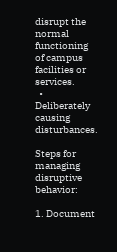disrupt the normal functioning of campus facilities or services.
  • Deliberately causing disturbances.

Steps for managing disruptive behavior:

1. Document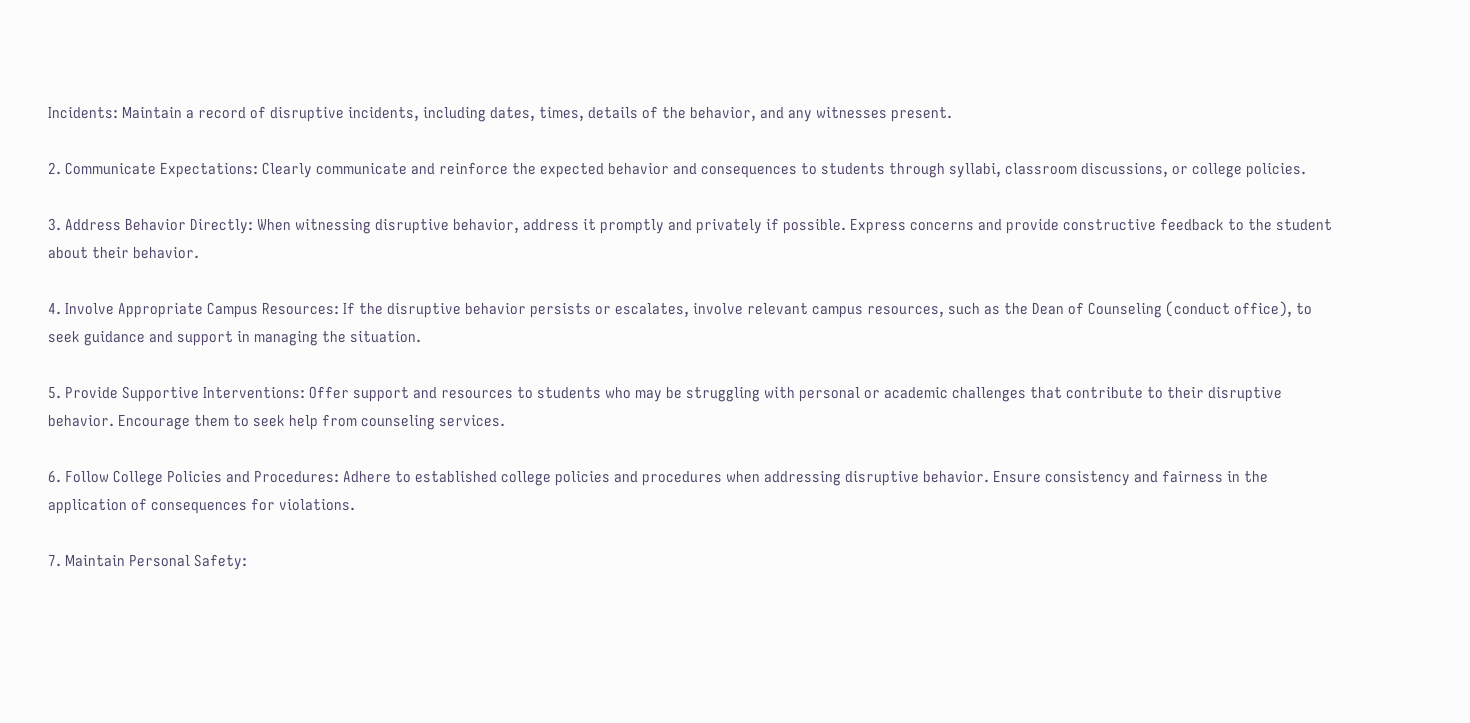Incidents: Maintain a record of disruptive incidents, including dates, times, details of the behavior, and any witnesses present.

2. Communicate Expectations: Clearly communicate and reinforce the expected behavior and consequences to students through syllabi, classroom discussions, or college policies.

3. Address Behavior Directly: When witnessing disruptive behavior, address it promptly and privately if possible. Express concerns and provide constructive feedback to the student about their behavior.

4. Involve Appropriate Campus Resources: If the disruptive behavior persists or escalates, involve relevant campus resources, such as the Dean of Counseling (conduct office), to seek guidance and support in managing the situation.

5. Provide Supportive Interventions: Offer support and resources to students who may be struggling with personal or academic challenges that contribute to their disruptive behavior. Encourage them to seek help from counseling services.

6. Follow College Policies and Procedures: Adhere to established college policies and procedures when addressing disruptive behavior. Ensure consistency and fairness in the application of consequences for violations.

7. Maintain Personal Safety: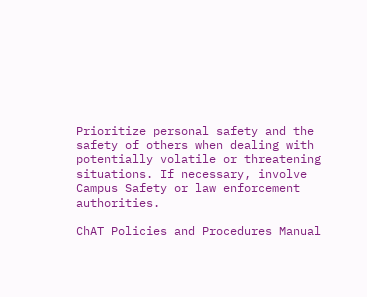Prioritize personal safety and the safety of others when dealing with potentially volatile or threatening situations. If necessary, involve Campus Safety or law enforcement authorities.

ChAT Policies and Procedures Manual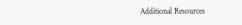Additional Resources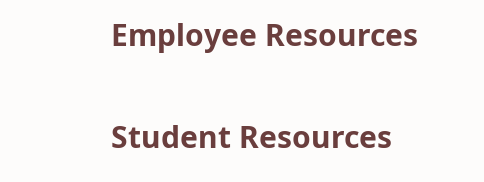Employee Resources

Student Resources